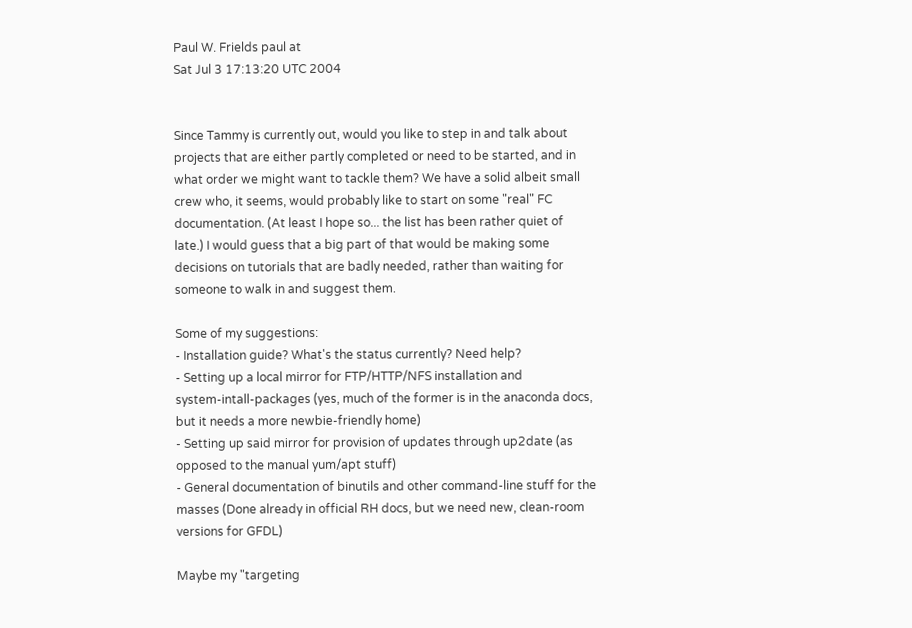Paul W. Frields paul at
Sat Jul 3 17:13:20 UTC 2004


Since Tammy is currently out, would you like to step in and talk about
projects that are either partly completed or need to be started, and in
what order we might want to tackle them? We have a solid albeit small
crew who, it seems, would probably like to start on some "real" FC
documentation. (At least I hope so... the list has been rather quiet of
late.) I would guess that a big part of that would be making some
decisions on tutorials that are badly needed, rather than waiting for
someone to walk in and suggest them.

Some of my suggestions:
- Installation guide? What's the status currently? Need help?
- Setting up a local mirror for FTP/HTTP/NFS installation and
system-intall-packages (yes, much of the former is in the anaconda docs,
but it needs a more newbie-friendly home)
- Setting up said mirror for provision of updates through up2date (as
opposed to the manual yum/apt stuff)
- General documentation of binutils and other command-line stuff for the
masses (Done already in official RH docs, but we need new, clean-room
versions for GFDL)

Maybe my "targeting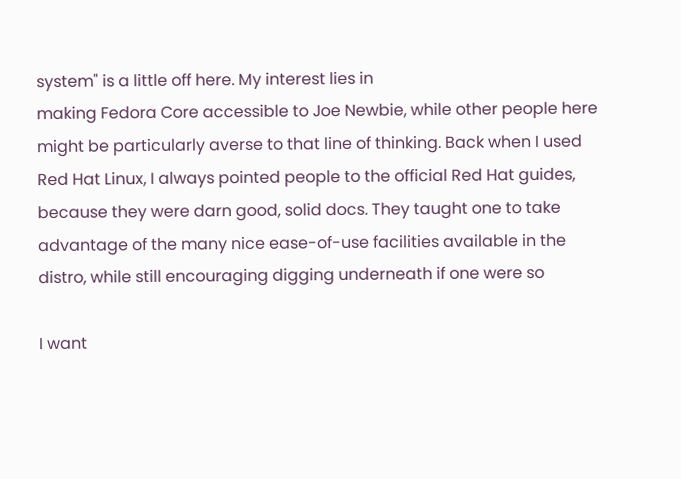system" is a little off here. My interest lies in
making Fedora Core accessible to Joe Newbie, while other people here
might be particularly averse to that line of thinking. Back when I used
Red Hat Linux, I always pointed people to the official Red Hat guides,
because they were darn good, solid docs. They taught one to take
advantage of the many nice ease-of-use facilities available in the
distro, while still encouraging digging underneath if one were so

I want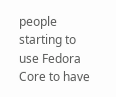people starting to use Fedora Core to have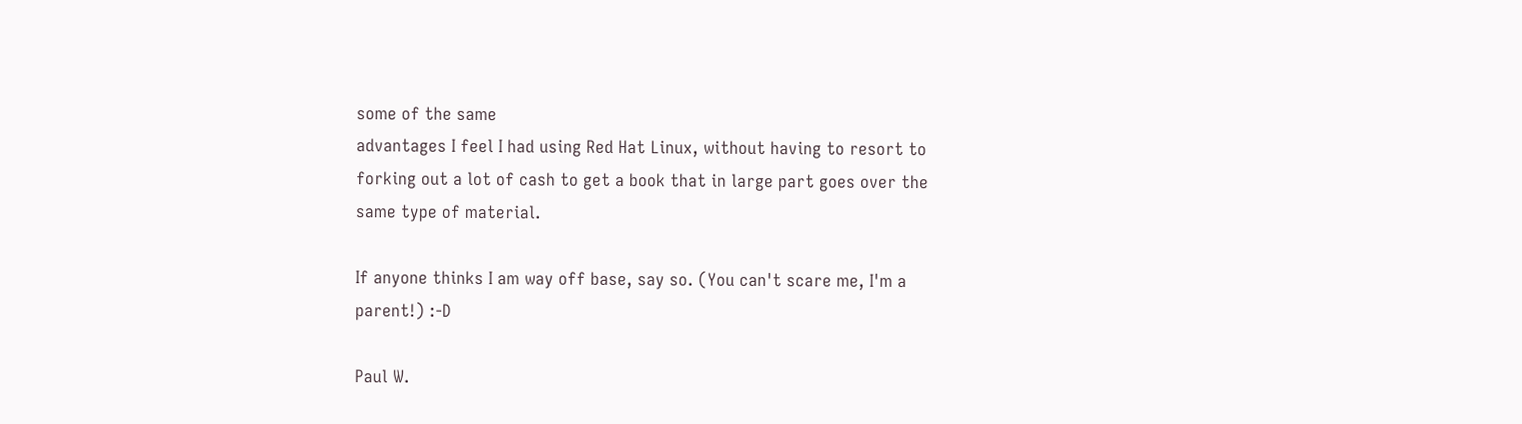some of the same
advantages I feel I had using Red Hat Linux, without having to resort to
forking out a lot of cash to get a book that in large part goes over the
same type of material.

If anyone thinks I am way off base, say so. (You can't scare me, I'm a
parent!) :-D

Paul W.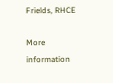Frields, RHCE

More information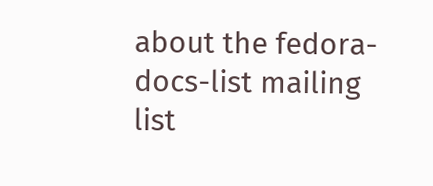about the fedora-docs-list mailing list